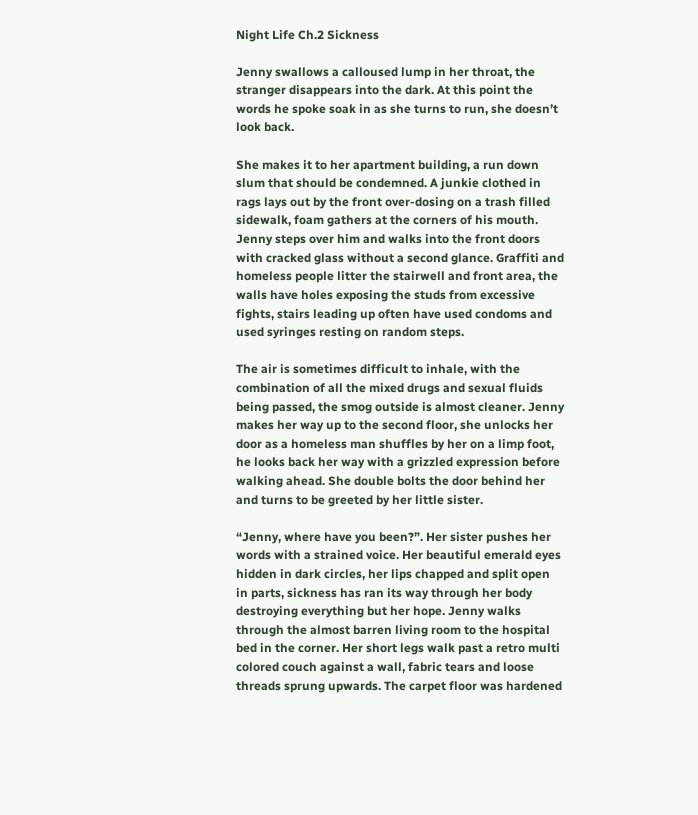Night Life Ch.2 Sickness

Jenny swallows a calloused lump in her throat, the stranger disappears into the dark. At this point the words he spoke soak in as she turns to run, she doesn’t look back.

She makes it to her apartment building, a run down slum that should be condemned. A junkie clothed in rags lays out by the front over-dosing on a trash filled sidewalk, foam gathers at the corners of his mouth. Jenny steps over him and walks into the front doors with cracked glass without a second glance. Graffiti and homeless people litter the stairwell and front area, the walls have holes exposing the studs from excessive fights, stairs leading up often have used condoms and used syringes resting on random steps.

The air is sometimes difficult to inhale, with the combination of all the mixed drugs and sexual fluids being passed, the smog outside is almost cleaner. Jenny makes her way up to the second floor, she unlocks her door as a homeless man shuffles by her on a limp foot, he looks back her way with a grizzled expression before walking ahead. She double bolts the door behind her and turns to be greeted by her little sister.

“Jenny, where have you been?”. Her sister pushes her words with a strained voice. Her beautiful emerald eyes hidden in dark circles, her lips chapped and split open in parts, sickness has ran its way through her body destroying everything but her hope. Jenny walks through the almost barren living room to the hospital bed in the corner. Her short legs walk past a retro multi colored couch against a wall, fabric tears and loose threads sprung upwards. The carpet floor was hardened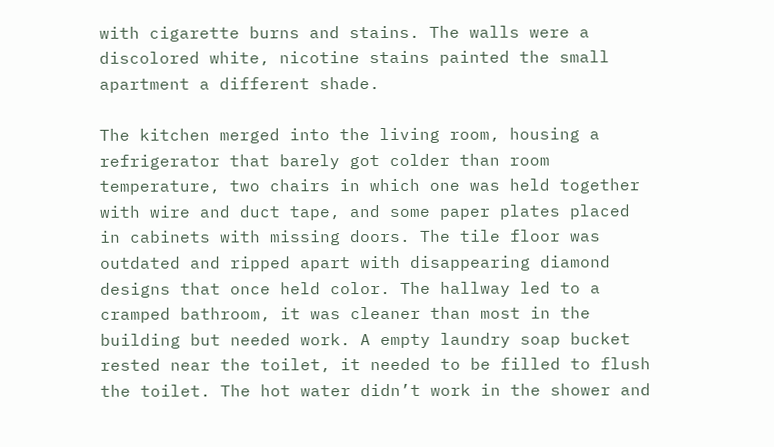with cigarette burns and stains. The walls were a discolored white, nicotine stains painted the small apartment a different shade.

The kitchen merged into the living room, housing a refrigerator that barely got colder than room temperature, two chairs in which one was held together with wire and duct tape, and some paper plates placed in cabinets with missing doors. The tile floor was outdated and ripped apart with disappearing diamond designs that once held color. The hallway led to a cramped bathroom, it was cleaner than most in the building but needed work. A empty laundry soap bucket rested near the toilet, it needed to be filled to flush the toilet. The hot water didn’t work in the shower and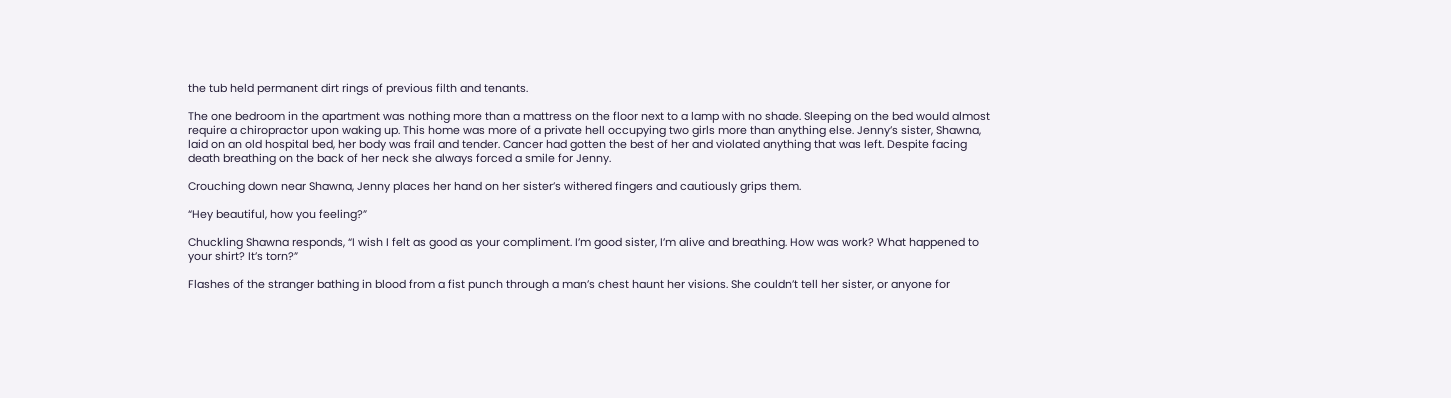the tub held permanent dirt rings of previous filth and tenants.

The one bedroom in the apartment was nothing more than a mattress on the floor next to a lamp with no shade. Sleeping on the bed would almost require a chiropractor upon waking up. This home was more of a private hell occupying two girls more than anything else. Jenny’s sister, Shawna, laid on an old hospital bed, her body was frail and tender. Cancer had gotten the best of her and violated anything that was left. Despite facing death breathing on the back of her neck she always forced a smile for Jenny.

Crouching down near Shawna, Jenny places her hand on her sister’s withered fingers and cautiously grips them.

“Hey beautiful, how you feeling?”

Chuckling Shawna responds, “I wish I felt as good as your compliment. I’m good sister, I’m alive and breathing. How was work? What happened to your shirt? It’s torn?”

Flashes of the stranger bathing in blood from a fist punch through a man’s chest haunt her visions. She couldn’t tell her sister, or anyone for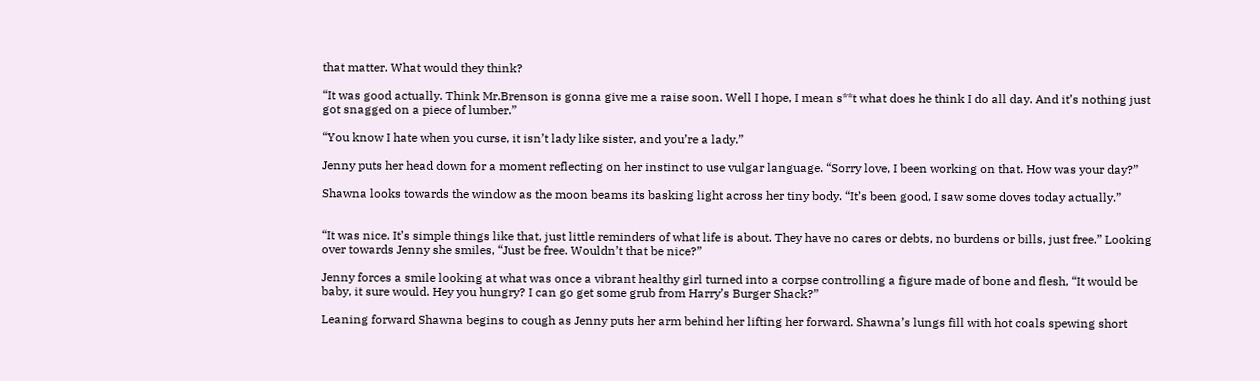that matter. What would they think?

“It was good actually. Think Mr.Brenson is gonna give me a raise soon. Well I hope, I mean s**t what does he think I do all day. And it’s nothing just got snagged on a piece of lumber.”

“You know I hate when you curse, it isn’t lady like sister, and you’re a lady.”

Jenny puts her head down for a moment reflecting on her instinct to use vulgar language. “Sorry love, I been working on that. How was your day?”

Shawna looks towards the window as the moon beams its basking light across her tiny body. “It’s been good, I saw some doves today actually.”


“It was nice. It’s simple things like that, just little reminders of what life is about. They have no cares or debts, no burdens or bills, just free.” Looking over towards Jenny she smiles, “Just be free. Wouldn’t that be nice?”

Jenny forces a smile looking at what was once a vibrant healthy girl turned into a corpse controlling a figure made of bone and flesh, “It would be baby, it sure would. Hey you hungry? I can go get some grub from Harry’s Burger Shack?”

Leaning forward Shawna begins to cough as Jenny puts her arm behind her lifting her forward. Shawna’s lungs fill with hot coals spewing short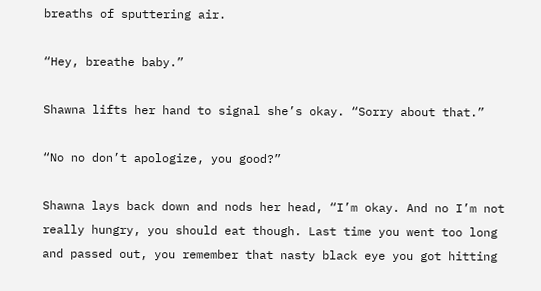breaths of sputtering air.

“Hey, breathe baby.”

Shawna lifts her hand to signal she’s okay. “Sorry about that.”

“No no don’t apologize, you good?”

Shawna lays back down and nods her head, “I’m okay. And no I’m not really hungry, you should eat though. Last time you went too long and passed out, you remember that nasty black eye you got hitting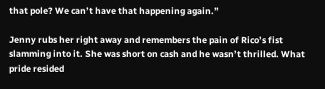that pole? We can’t have that happening again.”

Jenny rubs her right away and remembers the pain of Rico’s fist slamming into it. She was short on cash and he wasn’t thrilled. What pride resided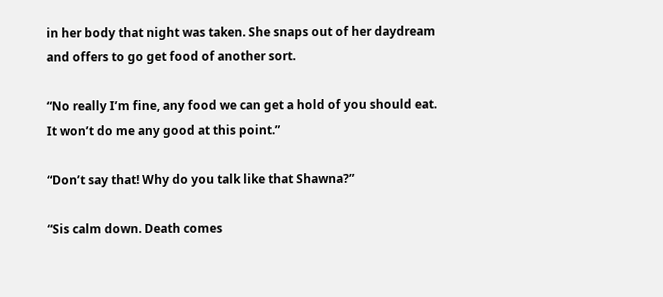in her body that night was taken. She snaps out of her daydream and offers to go get food of another sort.

“No really I’m fine, any food we can get a hold of you should eat. It won’t do me any good at this point.”

“Don’t say that! Why do you talk like that Shawna?”

“Sis calm down. Death comes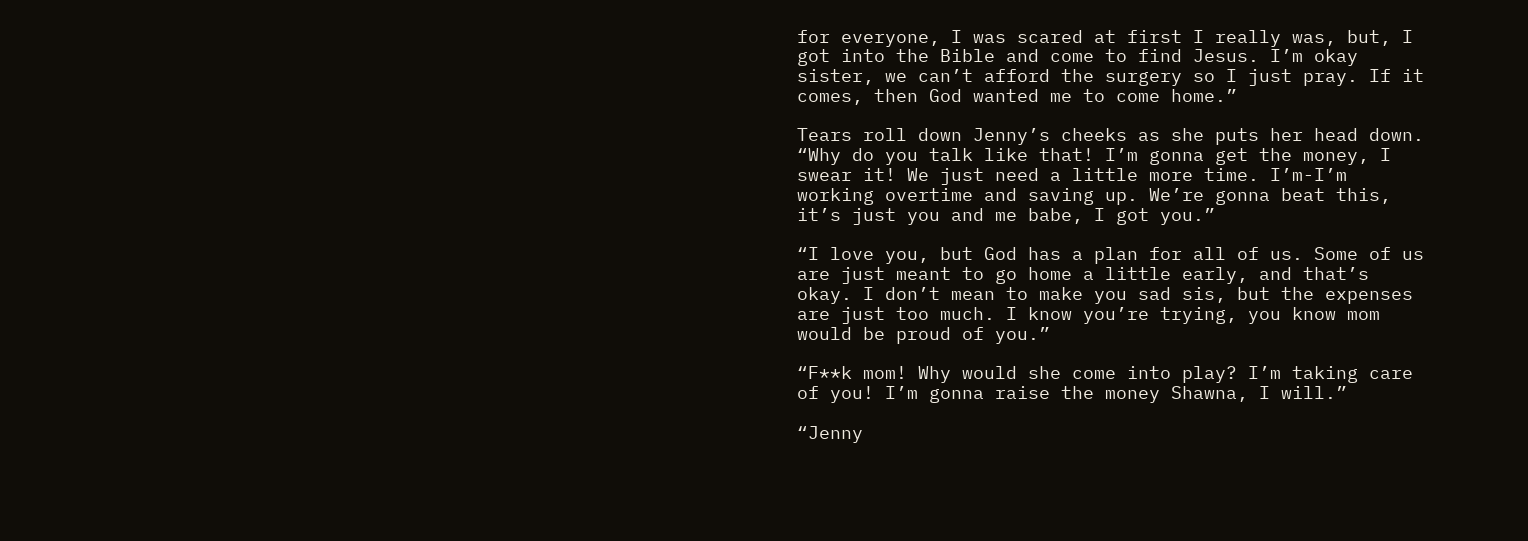for everyone, I was scared at first I really was, but, I got into the Bible and come to find Jesus. I’m okay sister, we can’t afford the surgery so I just pray. If it comes, then God wanted me to come home.”

Tears roll down Jenny’s cheeks as she puts her head down. “Why do you talk like that! I’m gonna get the money, I swear it! We just need a little more time. I’m-I’m working overtime and saving up. We’re gonna beat this, it’s just you and me babe, I got you.”

“I love you, but God has a plan for all of us. Some of us are just meant to go home a little early, and that’s okay. I don’t mean to make you sad sis, but the expenses are just too much. I know you’re trying, you know mom would be proud of you.”

“F**k mom! Why would she come into play? I’m taking care of you! I’m gonna raise the money Shawna, I will.”

“Jenny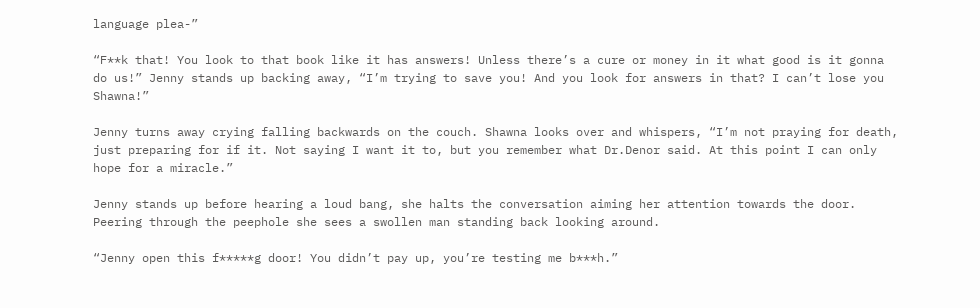language plea-”

“F**k that! You look to that book like it has answers! Unless there’s a cure or money in it what good is it gonna do us!” Jenny stands up backing away, “I’m trying to save you! And you look for answers in that? I can’t lose you Shawna!”

Jenny turns away crying falling backwards on the couch. Shawna looks over and whispers, “I’m not praying for death, just preparing for if it. Not saying I want it to, but you remember what Dr.Denor said. At this point I can only hope for a miracle.”

Jenny stands up before hearing a loud bang, she halts the conversation aiming her attention towards the door. Peering through the peephole she sees a swollen man standing back looking around.

“Jenny open this f*****g door! You didn’t pay up, you’re testing me b***h.”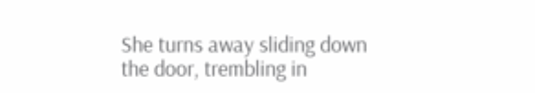She turns away sliding down the door, trembling in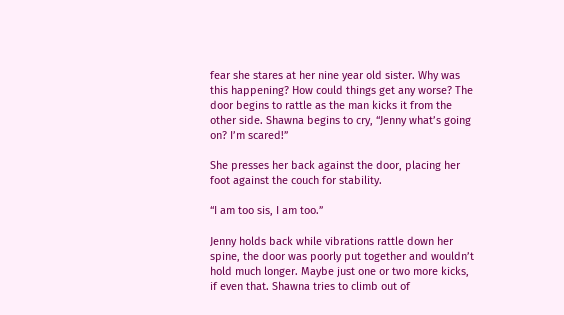fear she stares at her nine year old sister. Why was this happening? How could things get any worse? The door begins to rattle as the man kicks it from the other side. Shawna begins to cry, “Jenny what’s going on? I’m scared!”

She presses her back against the door, placing her foot against the couch for stability.

“I am too sis, I am too.”

Jenny holds back while vibrations rattle down her spine, the door was poorly put together and wouldn’t hold much longer. Maybe just one or two more kicks, if even that. Shawna tries to climb out of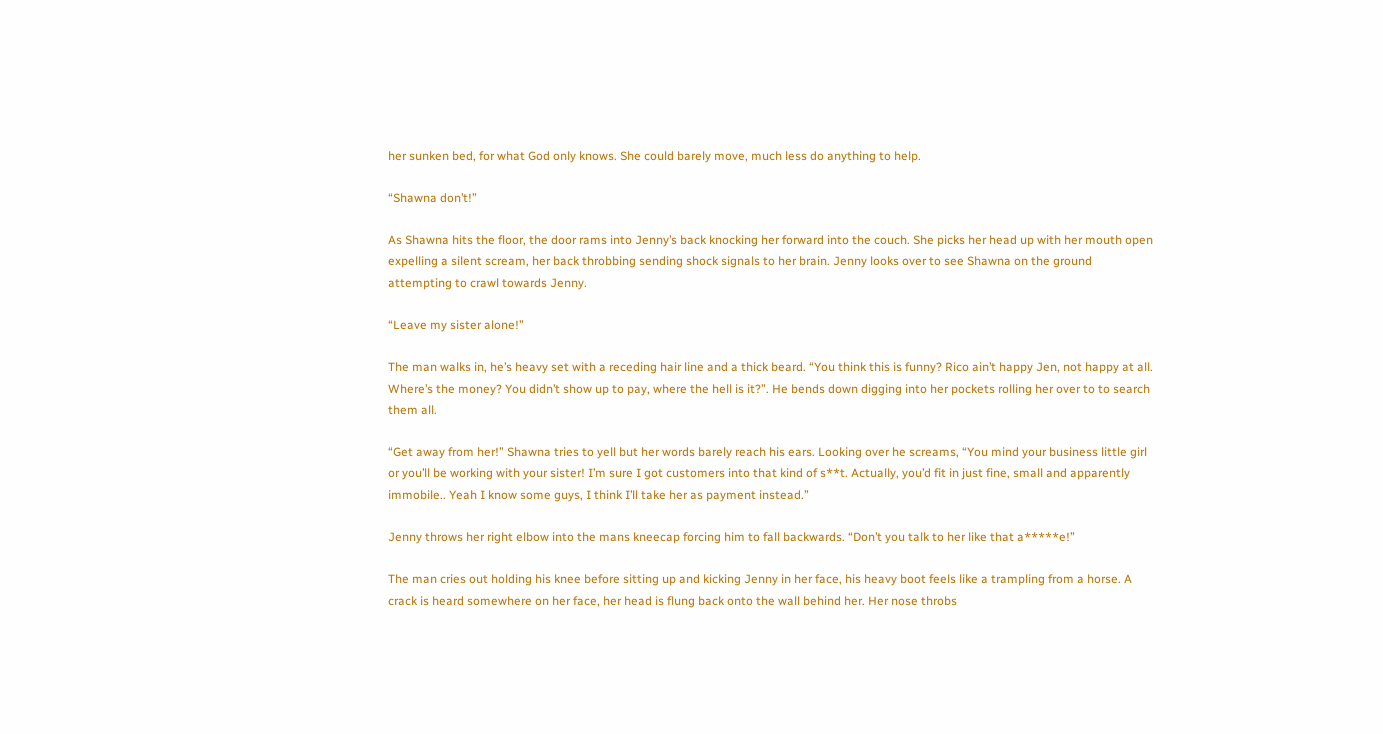her sunken bed, for what God only knows. She could barely move, much less do anything to help.

“Shawna don’t!”

As Shawna hits the floor, the door rams into Jenny’s back knocking her forward into the couch. She picks her head up with her mouth open expelling a silent scream, her back throbbing sending shock signals to her brain. Jenny looks over to see Shawna on the ground attempting to crawl towards Jenny.

“Leave my sister alone!”

The man walks in, he’s heavy set with a receding hair line and a thick beard. “You think this is funny? Rico ain’t happy Jen, not happy at all. Where’s the money? You didn’t show up to pay, where the hell is it?”. He bends down digging into her pockets rolling her over to to search them all.

“Get away from her!” Shawna tries to yell but her words barely reach his ears. Looking over he screams, “You mind your business little girl or you’ll be working with your sister! I’m sure I got customers into that kind of s**t. Actually, you’d fit in just fine, small and apparently immobile.. Yeah I know some guys, I think I’ll take her as payment instead.”

Jenny throws her right elbow into the mans kneecap forcing him to fall backwards. “Don’t you talk to her like that a*****e!”

The man cries out holding his knee before sitting up and kicking Jenny in her face, his heavy boot feels like a trampling from a horse. A crack is heard somewhere on her face, her head is flung back onto the wall behind her. Her nose throbs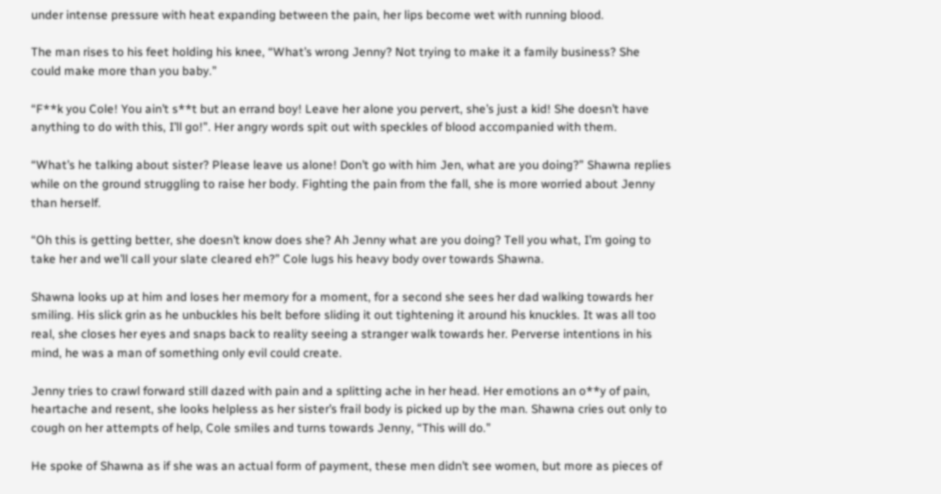under intense pressure with heat expanding between the pain, her lips become wet with running blood.

The man rises to his feet holding his knee, “What’s wrong Jenny? Not trying to make it a family business? She could make more than you baby.”

“F**k you Cole! You ain’t s**t but an errand boy! Leave her alone you pervert, she’s just a kid! She doesn’t have anything to do with this, I’ll go!”. Her angry words spit out with speckles of blood accompanied with them.

“What’s he talking about sister? Please leave us alone! Don’t go with him Jen, what are you doing?” Shawna replies while on the ground struggling to raise her body. Fighting the pain from the fall, she is more worried about Jenny than herself.

“Oh this is getting better, she doesn’t know does she? Ah Jenny what are you doing? Tell you what, I’m going to take her and we’ll call your slate cleared eh?” Cole lugs his heavy body over towards Shawna.

Shawna looks up at him and loses her memory for a moment, for a second she sees her dad walking towards her smiling. His slick grin as he unbuckles his belt before sliding it out tightening it around his knuckles. It was all too real, she closes her eyes and snaps back to reality seeing a stranger walk towards her. Perverse intentions in his mind, he was a man of something only evil could create.

Jenny tries to crawl forward still dazed with pain and a splitting ache in her head. Her emotions an o**y of pain, heartache and resent, she looks helpless as her sister’s frail body is picked up by the man. Shawna cries out only to cough on her attempts of help, Cole smiles and turns towards Jenny, “This will do.”

He spoke of Shawna as if she was an actual form of payment, these men didn’t see women, but more as pieces of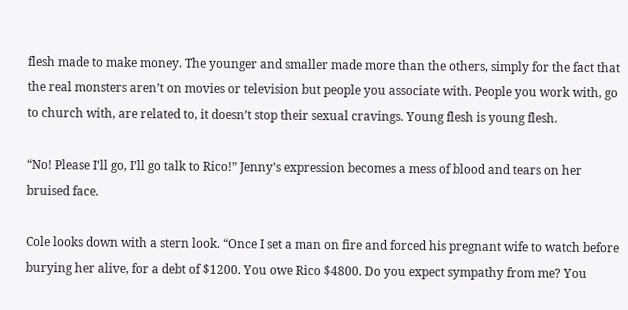flesh made to make money. The younger and smaller made more than the others, simply for the fact that the real monsters aren’t on movies or television but people you associate with. People you work with, go to church with, are related to, it doesn’t stop their sexual cravings. Young flesh is young flesh.

“No! Please I’ll go, I’ll go talk to Rico!” Jenny’s expression becomes a mess of blood and tears on her bruised face.

Cole looks down with a stern look. “Once I set a man on fire and forced his pregnant wife to watch before burying her alive, for a debt of $1200. You owe Rico $4800. Do you expect sympathy from me? You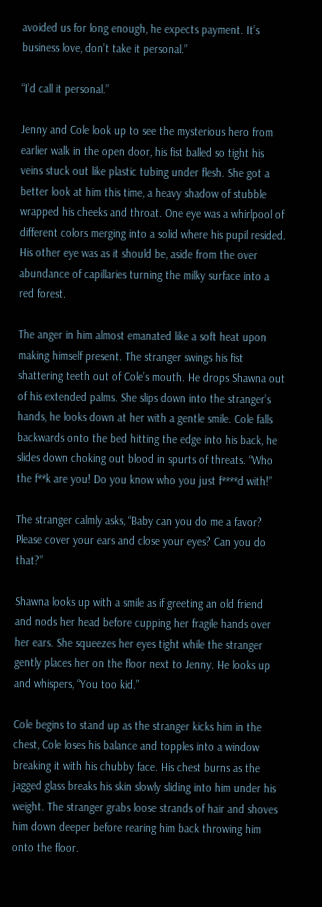avoided us for long enough, he expects payment. It’s business love, don’t take it personal.”

“I’d call it personal.”

Jenny and Cole look up to see the mysterious hero from earlier walk in the open door, his fist balled so tight his veins stuck out like plastic tubing under flesh. She got a better look at him this time, a heavy shadow of stubble wrapped his cheeks and throat. One eye was a whirlpool of different colors merging into a solid where his pupil resided. His other eye was as it should be, aside from the over abundance of capillaries turning the milky surface into a red forest.

The anger in him almost emanated like a soft heat upon making himself present. The stranger swings his fist shattering teeth out of Cole’s mouth. He drops Shawna out of his extended palms. She slips down into the stranger’s hands, he looks down at her with a gentle smile. Cole falls backwards onto the bed hitting the edge into his back, he slides down choking out blood in spurts of threats. “Who the f**k are you! Do you know who you just f****d with!”

The stranger calmly asks, “Baby can you do me a favor? Please cover your ears and close your eyes? Can you do that?”

Shawna looks up with a smile as if greeting an old friend and nods her head before cupping her fragile hands over her ears. She squeezes her eyes tight while the stranger gently places her on the floor next to Jenny. He looks up and whispers, “You too kid.”

Cole begins to stand up as the stranger kicks him in the chest, Cole loses his balance and topples into a window breaking it with his chubby face. His chest burns as the jagged glass breaks his skin slowly sliding into him under his weight. The stranger grabs loose strands of hair and shoves him down deeper before rearing him back throwing him onto the floor.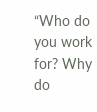“Who do you work for? Why do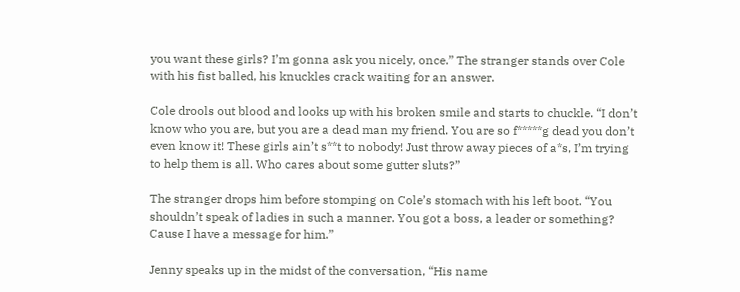you want these girls? I’m gonna ask you nicely, once.” The stranger stands over Cole with his fist balled, his knuckles crack waiting for an answer.

Cole drools out blood and looks up with his broken smile and starts to chuckle. “I don’t know who you are, but you are a dead man my friend. You are so f*****g dead you don’t even know it! These girls ain’t s**t to nobody! Just throw away pieces of a*s, I’m trying to help them is all. Who cares about some gutter sluts?”

The stranger drops him before stomping on Cole’s stomach with his left boot. “You shouldn’t speak of ladies in such a manner. You got a boss, a leader or something? Cause I have a message for him.”

Jenny speaks up in the midst of the conversation, “His name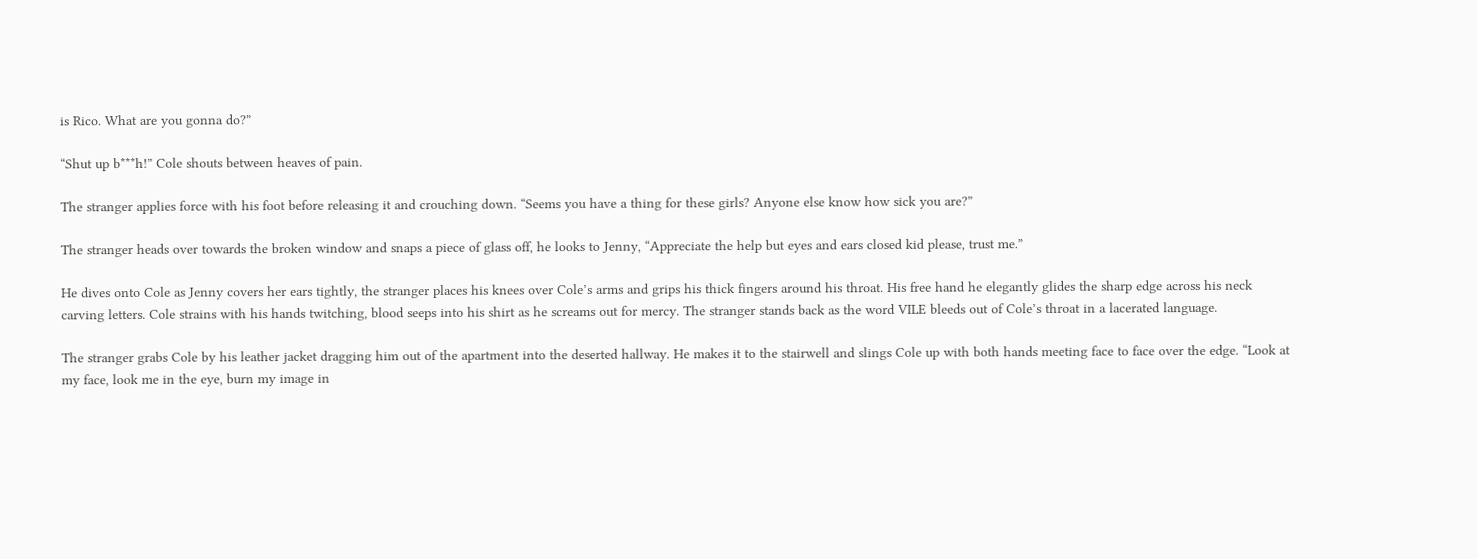is Rico. What are you gonna do?”

“Shut up b***h!” Cole shouts between heaves of pain.

The stranger applies force with his foot before releasing it and crouching down. “Seems you have a thing for these girls? Anyone else know how sick you are?”

The stranger heads over towards the broken window and snaps a piece of glass off, he looks to Jenny, “Appreciate the help but eyes and ears closed kid please, trust me.”

He dives onto Cole as Jenny covers her ears tightly, the stranger places his knees over Cole’s arms and grips his thick fingers around his throat. His free hand he elegantly glides the sharp edge across his neck carving letters. Cole strains with his hands twitching, blood seeps into his shirt as he screams out for mercy. The stranger stands back as the word VILE bleeds out of Cole’s throat in a lacerated language.

The stranger grabs Cole by his leather jacket dragging him out of the apartment into the deserted hallway. He makes it to the stairwell and slings Cole up with both hands meeting face to face over the edge. “Look at my face, look me in the eye, burn my image in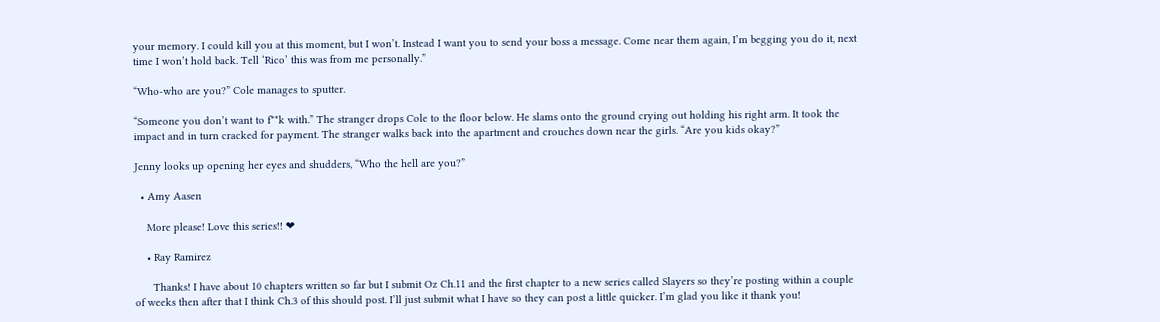your memory. I could kill you at this moment, but I won’t. Instead I want you to send your boss a message. Come near them again, I’m begging you do it, next time I won’t hold back. Tell ‘Rico’ this was from me personally.”

“Who-who are you?” Cole manages to sputter.

“Someone you don’t want to f**k with.” The stranger drops Cole to the floor below. He slams onto the ground crying out holding his right arm. It took the impact and in turn cracked for payment. The stranger walks back into the apartment and crouches down near the girls. “Are you kids okay?”

Jenny looks up opening her eyes and shudders, “Who the hell are you?”

  • Amy Aasen

    More please! Love this series!! ❤

    • Ray Ramirez

      Thanks! I have about 10 chapters written so far but I submit Oz Ch.11 and the first chapter to a new series called Slayers so they’re posting within a couple of weeks then after that I think Ch.3 of this should post. I’ll just submit what I have so they can post a little quicker. I’m glad you like it thank you!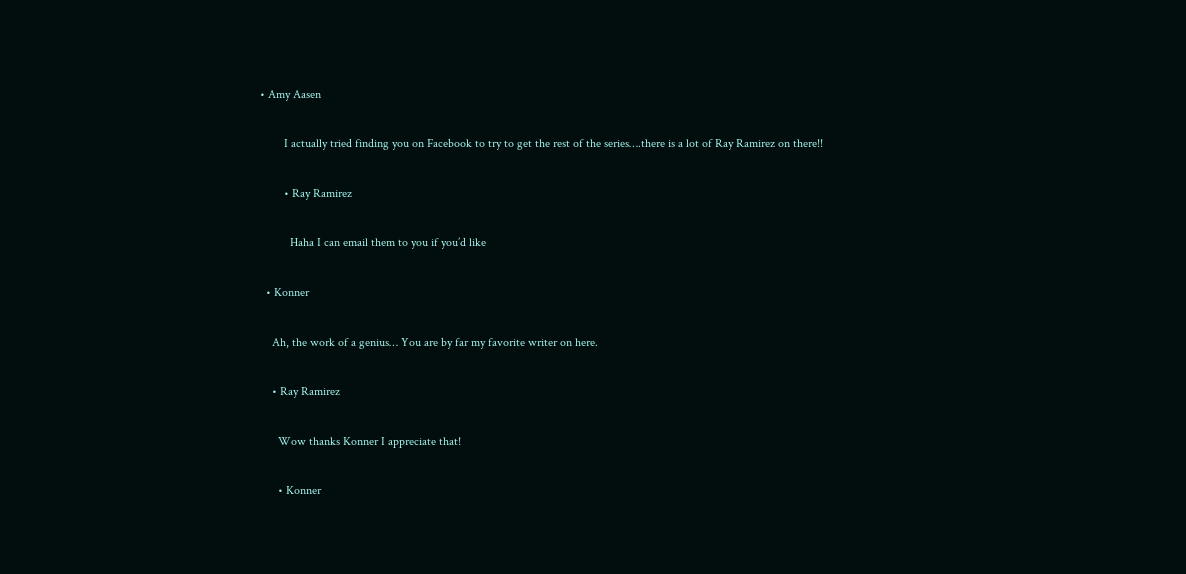• Amy Aasen

        I actually tried finding you on Facebook to try to get the rest of the series….there is a lot of Ray Ramirez on there!!

        • Ray Ramirez

          Haha I can email them to you if you’d like

  • Konner

    Ah, the work of a genius… You are by far my favorite writer on here.

    • Ray Ramirez

      Wow thanks Konner I appreciate that!

      • Konner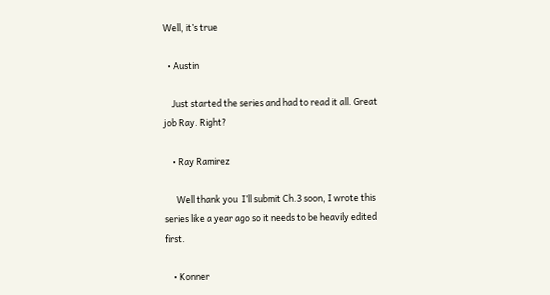Well, it’s true

  • Austin

    Just started the series and had to read it all. Great job Ray. Right?

    • Ray Ramirez

      Well thank you  I’ll submit Ch.3 soon, I wrote this series like a year ago so it needs to be heavily edited first.

    • Konner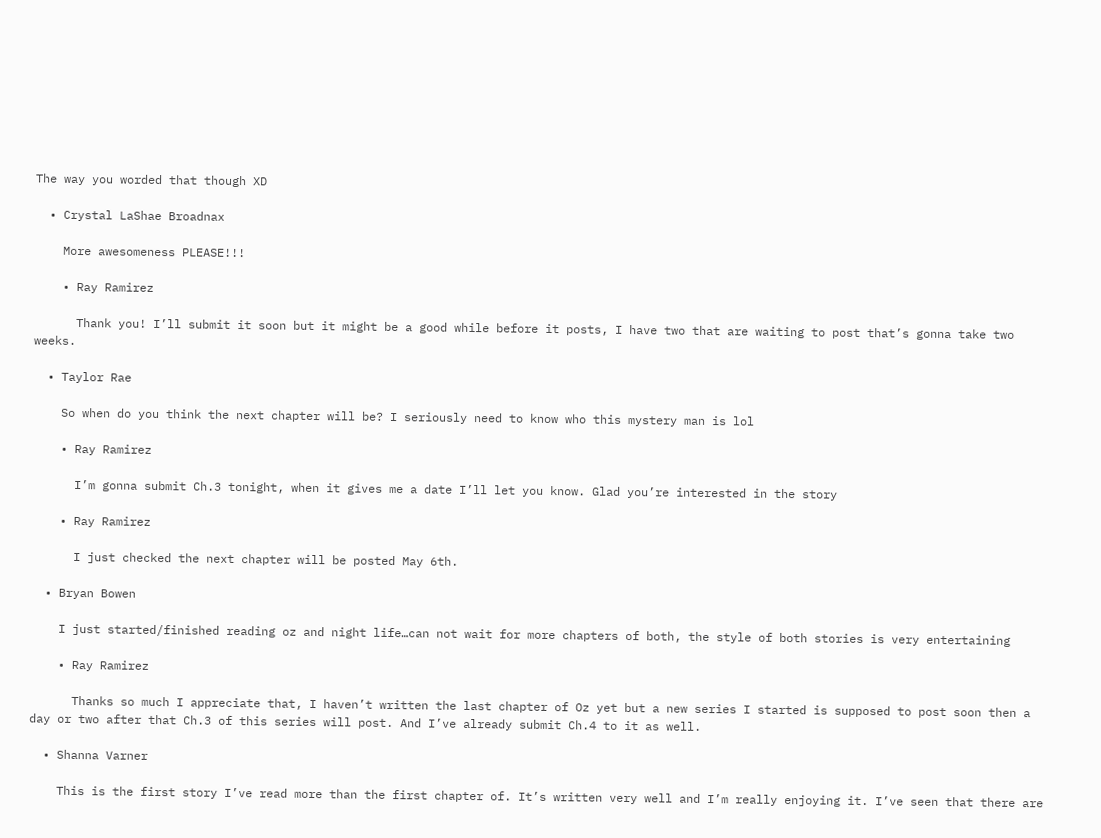The way you worded that though XD

  • Crystal LaShae Broadnax

    More awesomeness PLEASE!!!

    • Ray Ramirez

      Thank you! I’ll submit it soon but it might be a good while before it posts, I have two that are waiting to post that’s gonna take two weeks.

  • Taylor Rae

    So when do you think the next chapter will be? I seriously need to know who this mystery man is lol

    • Ray Ramirez

      I’m gonna submit Ch.3 tonight, when it gives me a date I’ll let you know. Glad you’re interested in the story

    • Ray Ramirez

      I just checked the next chapter will be posted May 6th.

  • Bryan Bowen

    I just started/finished reading oz and night life…can not wait for more chapters of both, the style of both stories is very entertaining

    • Ray Ramirez

      Thanks so much I appreciate that, I haven’t written the last chapter of Oz yet but a new series I started is supposed to post soon then a day or two after that Ch.3 of this series will post. And I’ve already submit Ch.4 to it as well.

  • Shanna Varner

    This is the first story I’ve read more than the first chapter of. It’s written very well and I’m really enjoying it. I’ve seen that there are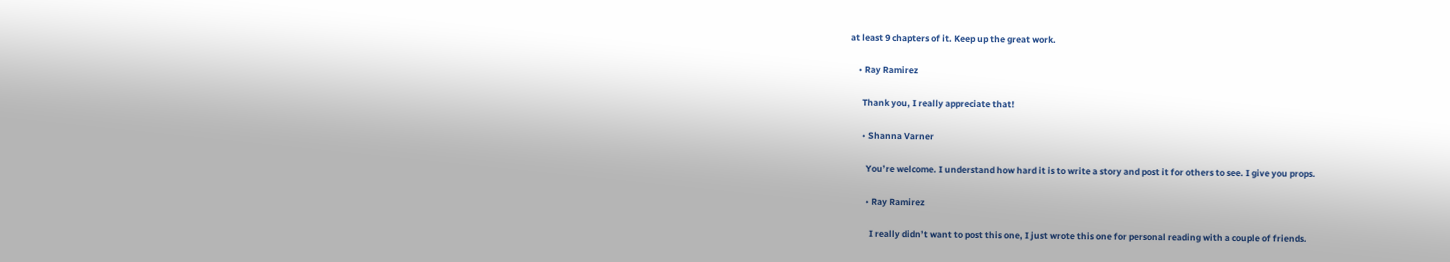at least 9 chapters of it. Keep up the great work.

    • Ray Ramirez

      Thank you, I really appreciate that!

      • Shanna Varner

        You’re welcome. I understand how hard it is to write a story and post it for others to see. I give you props.

        • Ray Ramirez

          I really didn’t want to post this one, I just wrote this one for personal reading with a couple of friends.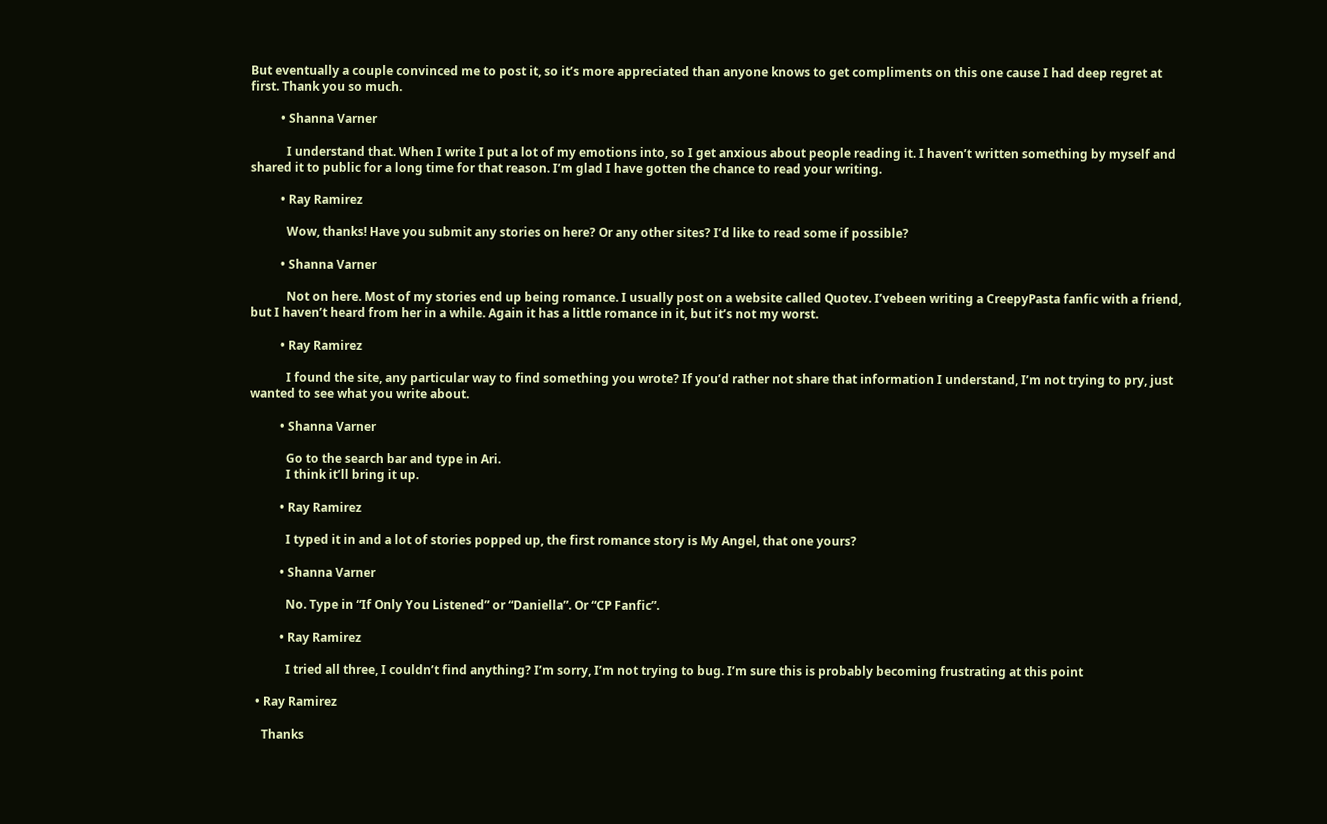But eventually a couple convinced me to post it, so it’s more appreciated than anyone knows to get compliments on this one cause I had deep regret at first. Thank you so much.

          • Shanna Varner

            I understand that. When I write I put a lot of my emotions into, so I get anxious about people reading it. I haven’t written something by myself and shared it to public for a long time for that reason. I’m glad I have gotten the chance to read your writing.

          • Ray Ramirez

            Wow, thanks! Have you submit any stories on here? Or any other sites? I’d like to read some if possible?

          • Shanna Varner

            Not on here. Most of my stories end up being romance. I usually post on a website called Quotev. I’vebeen writing a CreepyPasta fanfic with a friend, but I haven’t heard from her in a while. Again it has a little romance in it, but it’s not my worst.

          • Ray Ramirez

            I found the site, any particular way to find something you wrote? If you’d rather not share that information I understand, I’m not trying to pry, just wanted to see what you write about.

          • Shanna Varner

            Go to the search bar and type in Ari.
            I think it’ll bring it up.

          • Ray Ramirez

            I typed it in and a lot of stories popped up, the first romance story is My Angel, that one yours?

          • Shanna Varner

            No. Type in “If Only You Listened” or “Daniella”. Or “CP Fanfic”.

          • Ray Ramirez

            I tried all three, I couldn’t find anything? I’m sorry, I’m not trying to bug. I’m sure this is probably becoming frustrating at this point

  • Ray Ramirez

    Thanks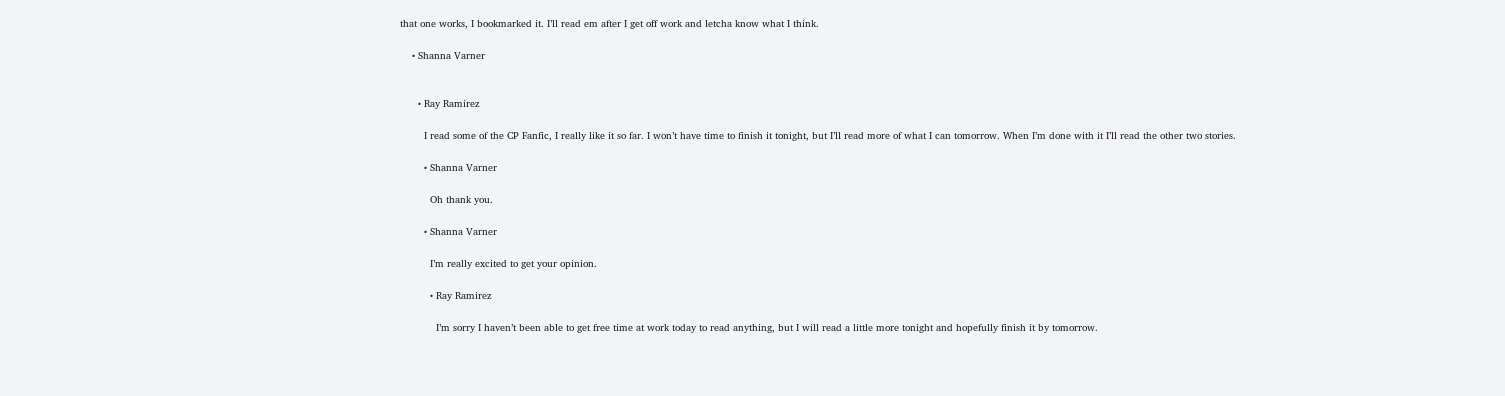that one works, I bookmarked it. I’ll read em after I get off work and letcha know what I think.

    • Shanna Varner


      • Ray Ramirez

        I read some of the CP Fanfic, I really like it so far. I won’t have time to finish it tonight, but I’ll read more of what I can tomorrow. When I’m done with it I’ll read the other two stories.

        • Shanna Varner

          Oh thank you.

        • Shanna Varner

          I’m really excited to get your opinion.

          • Ray Ramirez

            I’m sorry I haven’t been able to get free time at work today to read anything, but I will read a little more tonight and hopefully finish it by tomorrow.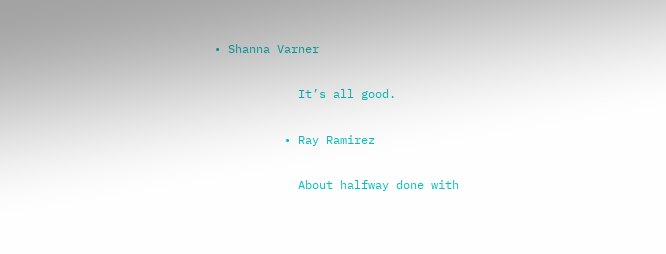• Shanna Varner

            It’s all good.

          • Ray Ramirez

            About halfway done with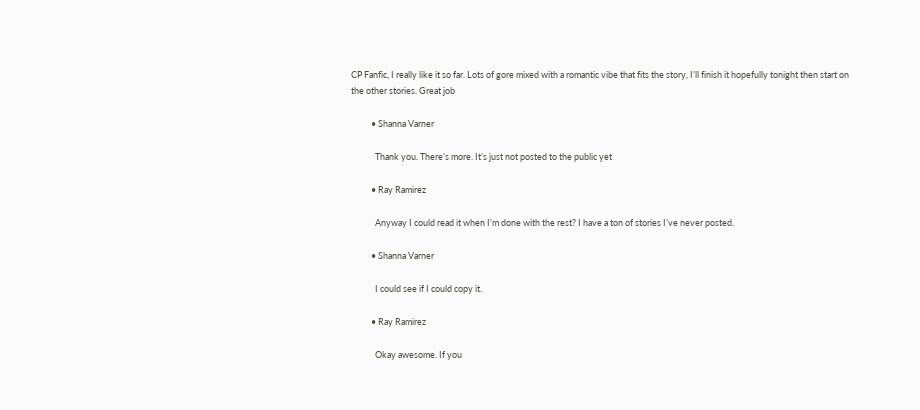CP Fanfic, I really like it so far. Lots of gore mixed with a romantic vibe that fits the story, I’ll finish it hopefully tonight then start on the other stories. Great job

          • Shanna Varner

            Thank you. There’s more. It’s just not posted to the public yet

          • Ray Ramirez

            Anyway I could read it when I’m done with the rest? I have a ton of stories I’ve never posted.

          • Shanna Varner

            I could see if I could copy it.

          • Ray Ramirez

            Okay awesome. If you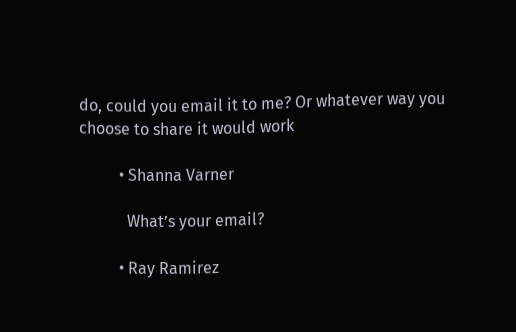do, could you email it to me? Or whatever way you choose to share it would work

          • Shanna Varner

            What’s your email?

          • Ray Ramirez